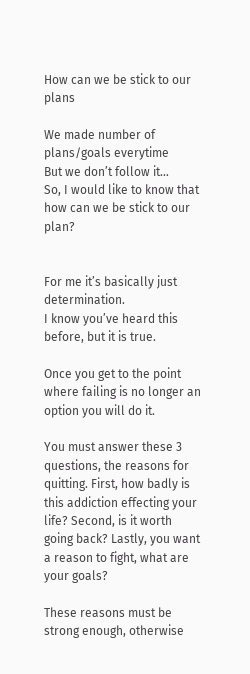How can we be stick to our plans

We made number of plans/goals everytime
But we don’t follow it…
So, I would like to know that how can we be stick to our plan?


For me it’s basically just determination.
I know you’ve heard this before, but it is true.

Once you get to the point where failing is no longer an option you will do it.

You must answer these 3 questions, the reasons for quitting. First, how badly is this addiction effecting your life? Second, is it worth going back? Lastly, you want a reason to fight, what are your goals?

These reasons must be strong enough, otherwise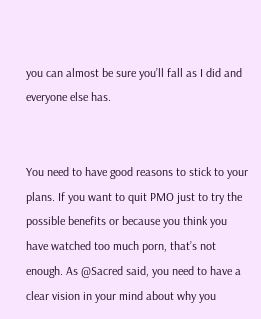you can almost be sure you’ll fall as I did and everyone else has.


You need to have good reasons to stick to your plans. If you want to quit PMO just to try the possible benefits or because you think you have watched too much porn, that’s not enough. As @Sacred said, you need to have a clear vision in your mind about why you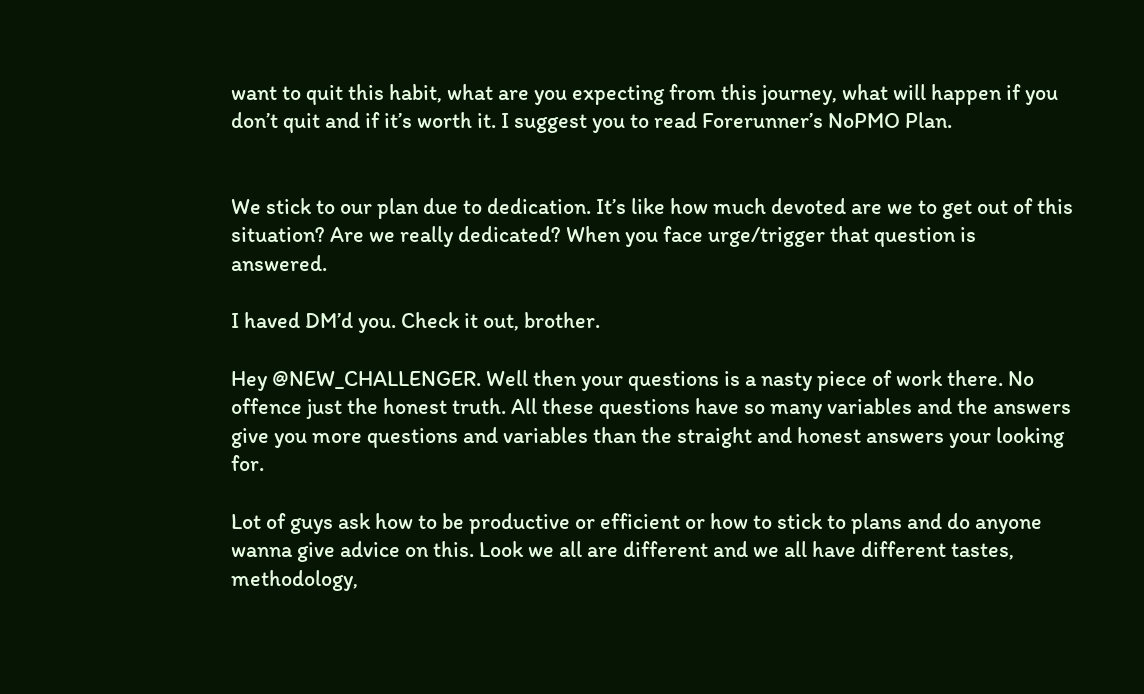want to quit this habit, what are you expecting from this journey, what will happen if you don’t quit and if it’s worth it. I suggest you to read Forerunner’s NoPMO Plan.


We stick to our plan due to dedication. It’s like how much devoted are we to get out of this situation? Are we really dedicated? When you face urge/trigger that question is answered.

I haved DM’d you. Check it out, brother.

Hey @NEW_CHALLENGER. Well then your questions is a nasty piece of work there. No offence just the honest truth. All these questions have so many variables and the answers give you more questions and variables than the straight and honest answers your looking for.

Lot of guys ask how to be productive or efficient or how to stick to plans and do anyone wanna give advice on this. Look we all are different and we all have different tastes, methodology,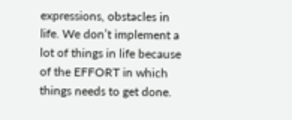expressions, obstacles in life. We don’t implement a lot of things in life because of the EFFORT in which things needs to get done.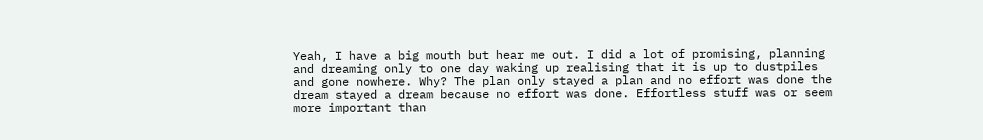Yeah, I have a big mouth but hear me out. I did a lot of promising, planning and dreaming only to one day waking up realising that it is up to dustpiles and gone nowhere. Why? The plan only stayed a plan and no effort was done the dream stayed a dream because no effort was done. Effortless stuff was or seem more important than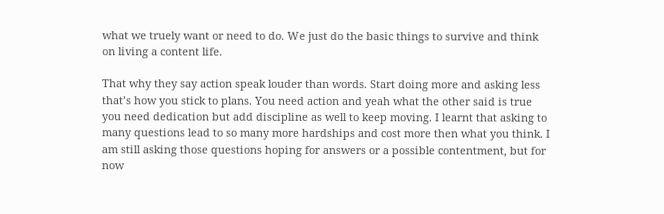what we truely want or need to do. We just do the basic things to survive and think on living a content life.

That why they say action speak louder than words. Start doing more and asking less that’s how you stick to plans. You need action and yeah what the other said is true you need dedication but add discipline as well to keep moving. I learnt that asking to many questions lead to so many more hardships and cost more then what you think. I am still asking those questions hoping for answers or a possible contentment, but for now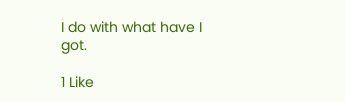I do with what have I got.

1 Like